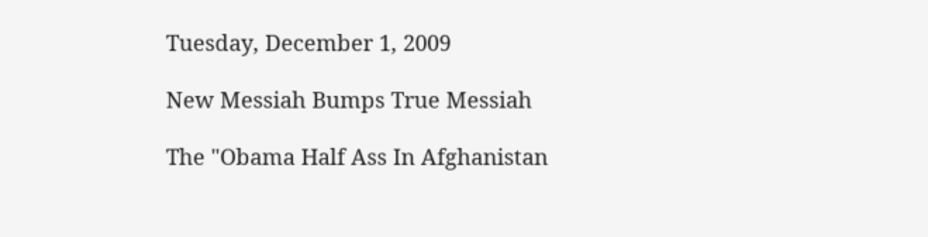Tuesday, December 1, 2009

New Messiah Bumps True Messiah

The "Obama Half Ass In Afghanistan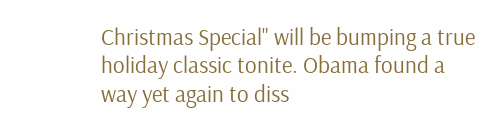Christmas Special" will be bumping a true holiday classic tonite. Obama found a way yet again to diss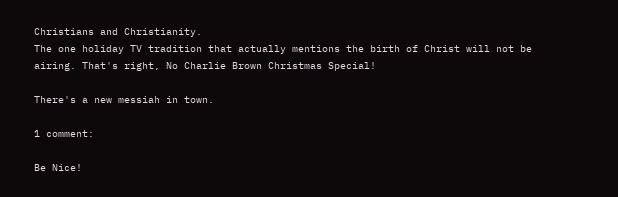Christians and Christianity.
The one holiday TV tradition that actually mentions the birth of Christ will not be airing. That's right, No Charlie Brown Christmas Special!

There's a new messiah in town.

1 comment:

Be Nice!